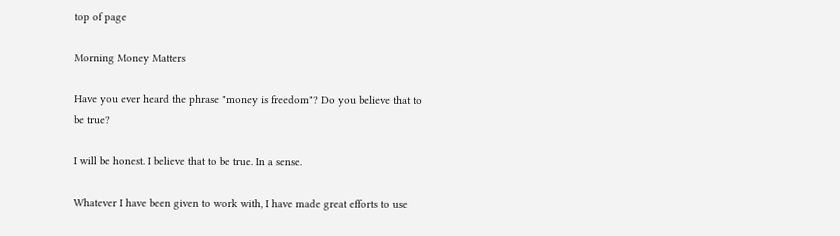top of page

Morning Money Matters

Have you ever heard the phrase "money is freedom"? Do you believe that to be true?

I will be honest. I believe that to be true. In a sense.

Whatever I have been given to work with, I have made great efforts to use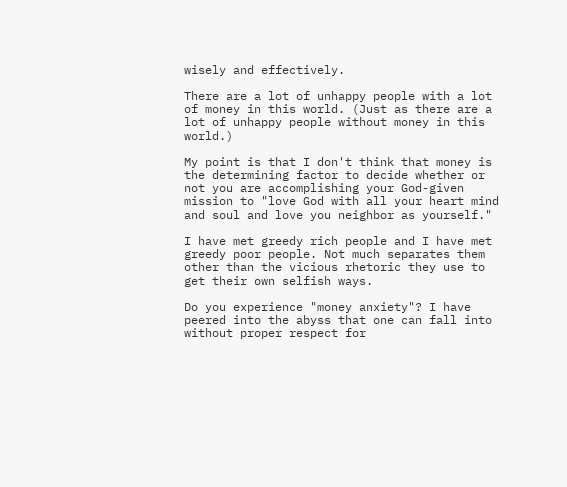wisely and effectively.

There are a lot of unhappy people with a lot of money in this world. (Just as there are a lot of unhappy people without money in this world.)

My point is that I don't think that money is the determining factor to decide whether or not you are accomplishing your God-given mission to "love God with all your heart mind and soul and love you neighbor as yourself."

I have met greedy rich people and I have met greedy poor people. Not much separates them other than the vicious rhetoric they use to get their own selfish ways.

Do you experience "money anxiety"? I have peered into the abyss that one can fall into without proper respect for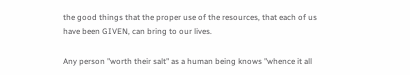the good things that the proper use of the resources, that each of us have been GIVEN, can bring to our lives.

Any person "worth their salt" as a human being knows "whence it all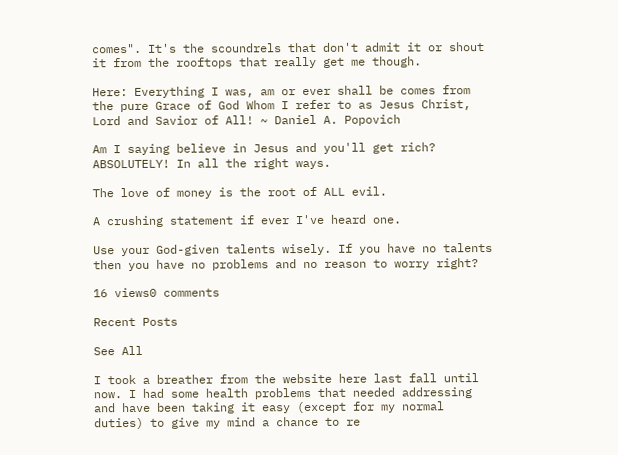comes". It's the scoundrels that don't admit it or shout it from the rooftops that really get me though.

Here: Everything I was, am or ever shall be comes from the pure Grace of God Whom I refer to as Jesus Christ, Lord and Savior of All! ~ Daniel A. Popovich

Am I saying believe in Jesus and you'll get rich? ABSOLUTELY! In all the right ways.

The love of money is the root of ALL evil.

A crushing statement if ever I've heard one.

Use your God-given talents wisely. If you have no talents then you have no problems and no reason to worry right?

16 views0 comments

Recent Posts

See All

I took a breather from the website here last fall until now. I had some health problems that needed addressing and have been taking it easy (except for my normal duties) to give my mind a chance to re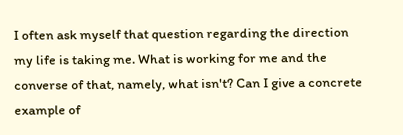I often ask myself that question regarding the direction my life is taking me. What is working for me and the converse of that, namely, what isn't? Can I give a concrete example of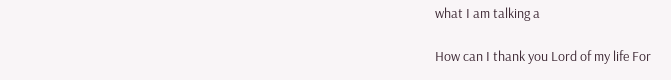what I am talking a

How can I thank you Lord of my life For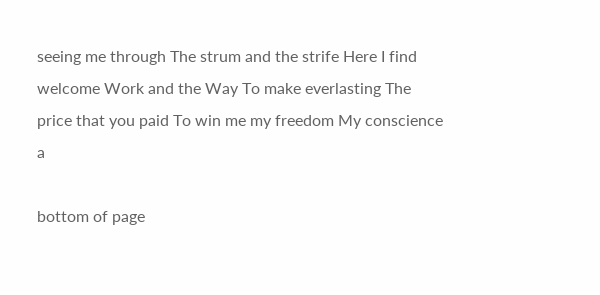seeing me through The strum and the strife Here I find welcome Work and the Way To make everlasting The price that you paid To win me my freedom My conscience a

bottom of page